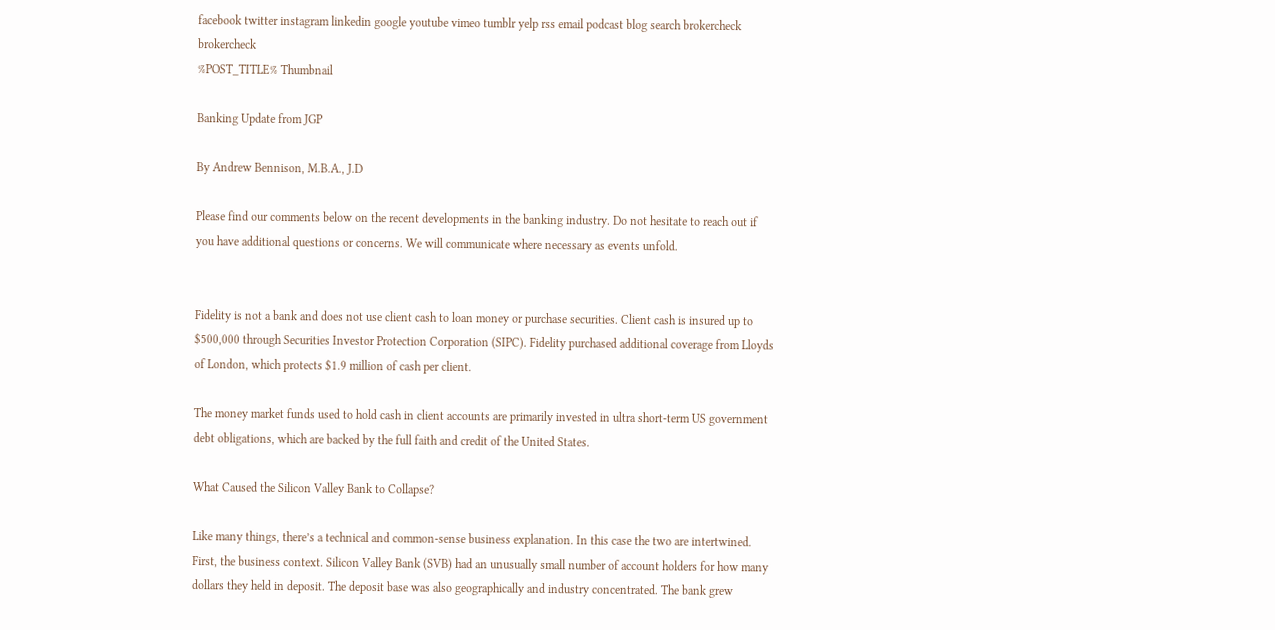facebook twitter instagram linkedin google youtube vimeo tumblr yelp rss email podcast blog search brokercheck brokercheck
%POST_TITLE% Thumbnail

Banking Update from JGP

By Andrew Bennison, M.B.A., J.D

Please find our comments below on the recent developments in the banking industry. Do not hesitate to reach out if you have additional questions or concerns. We will communicate where necessary as events unfold.


Fidelity is not a bank and does not use client cash to loan money or purchase securities. Client cash is insured up to $500,000 through Securities Investor Protection Corporation (SIPC). Fidelity purchased additional coverage from Lloyds of London, which protects $1.9 million of cash per client.

The money market funds used to hold cash in client accounts are primarily invested in ultra short-term US government debt obligations, which are backed by the full faith and credit of the United States.

What Caused the Silicon Valley Bank to Collapse?

Like many things, there’s a technical and common-sense business explanation. In this case the two are intertwined. First, the business context. Silicon Valley Bank (SVB) had an unusually small number of account holders for how many dollars they held in deposit. The deposit base was also geographically and industry concentrated. The bank grew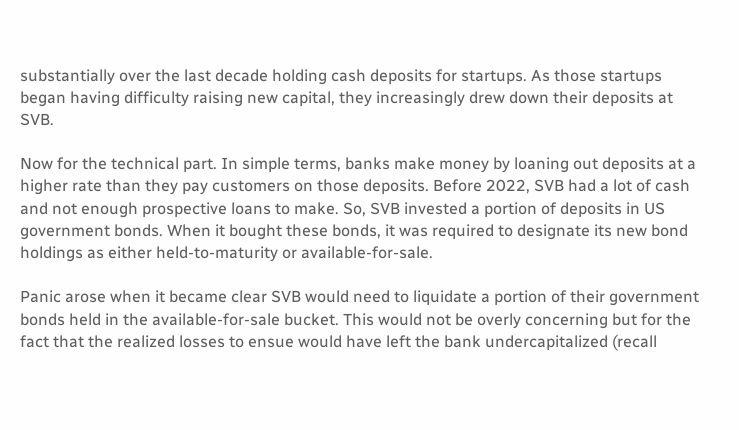substantially over the last decade holding cash deposits for startups. As those startups began having difficulty raising new capital, they increasingly drew down their deposits at SVB.

Now for the technical part. In simple terms, banks make money by loaning out deposits at a higher rate than they pay customers on those deposits. Before 2022, SVB had a lot of cash and not enough prospective loans to make. So, SVB invested a portion of deposits in US government bonds. When it bought these bonds, it was required to designate its new bond holdings as either held-to-maturity or available-for-sale.

Panic arose when it became clear SVB would need to liquidate a portion of their government bonds held in the available-for-sale bucket. This would not be overly concerning but for the fact that the realized losses to ensue would have left the bank undercapitalized (recall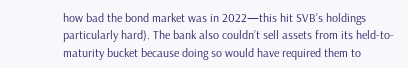how bad the bond market was in 2022—this hit SVB’s holdings particularly hard). The bank also couldn’t sell assets from its held-to-maturity bucket because doing so would have required them to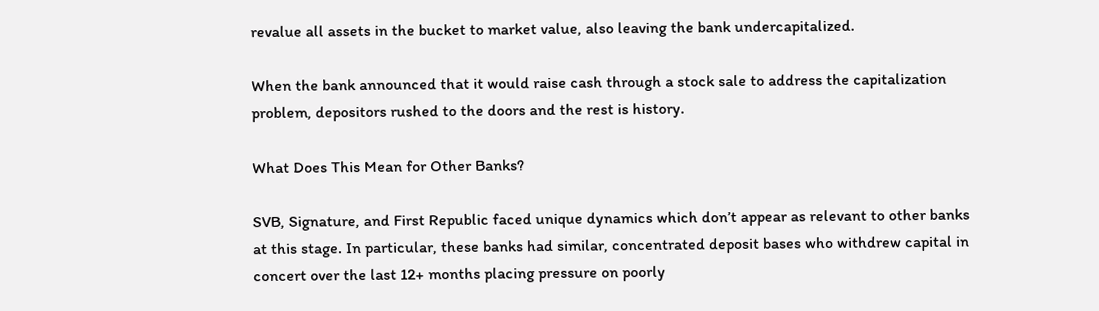revalue all assets in the bucket to market value, also leaving the bank undercapitalized.

When the bank announced that it would raise cash through a stock sale to address the capitalization problem, depositors rushed to the doors and the rest is history.

What Does This Mean for Other Banks?

SVB, Signature, and First Republic faced unique dynamics which don’t appear as relevant to other banks at this stage. In particular, these banks had similar, concentrated deposit bases who withdrew capital in concert over the last 12+ months placing pressure on poorly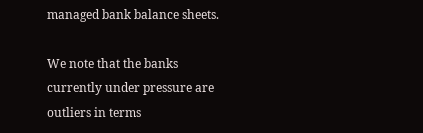managed bank balance sheets.

We note that the banks currently under pressure are outliers in terms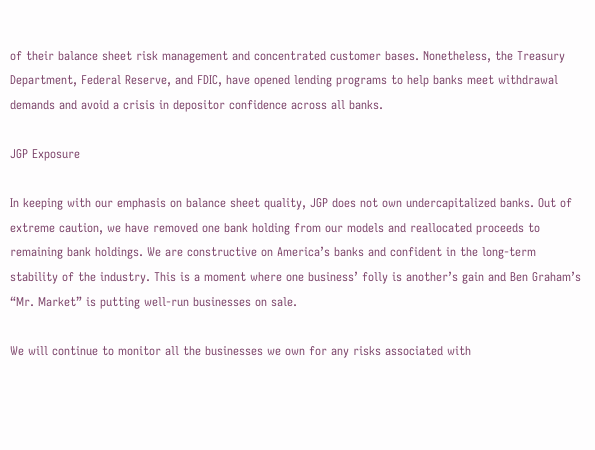of their balance sheet risk management and concentrated customer bases. Nonetheless, the Treasury Department, Federal Reserve, and FDIC, have opened lending programs to help banks meet withdrawal demands and avoid a crisis in depositor confidence across all banks.

JGP Exposure

In keeping with our emphasis on balance sheet quality, JGP does not own undercapitalized banks. Out of extreme caution, we have removed one bank holding from our models and reallocated proceeds to remaining bank holdings. We are constructive on America’s banks and confident in the long-term stability of the industry. This is a moment where one business’ folly is another’s gain and Ben Graham’s “Mr. Market” is putting well-run businesses on sale.

We will continue to monitor all the businesses we own for any risks associated with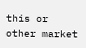this or other market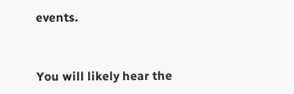events.


You will likely hear the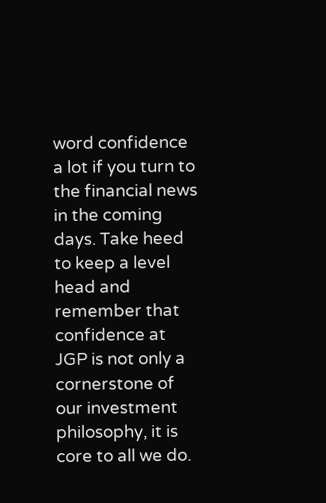word confidence a lot if you turn to the financial news in the coming days. Take heed to keep a level head and remember that confidence at JGP is not only a cornerstone of our investment philosophy, it is core to all we do.